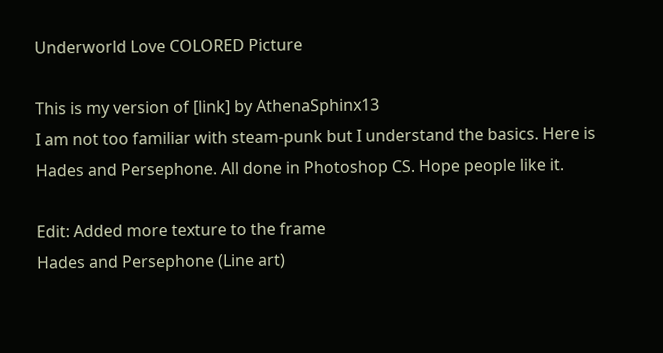Underworld Love COLORED Picture

This is my version of [link] by AthenaSphinx13
I am not too familiar with steam-punk but I understand the basics. Here is Hades and Persephone. All done in Photoshop CS. Hope people like it.

Edit: Added more texture to the frame
Hades and Persephone (Line art)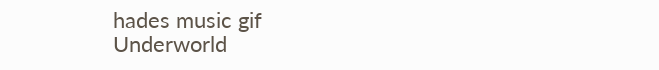hades music gif
Underworld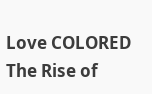Love COLORED
The Rise of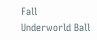Fall
Underworld Ball